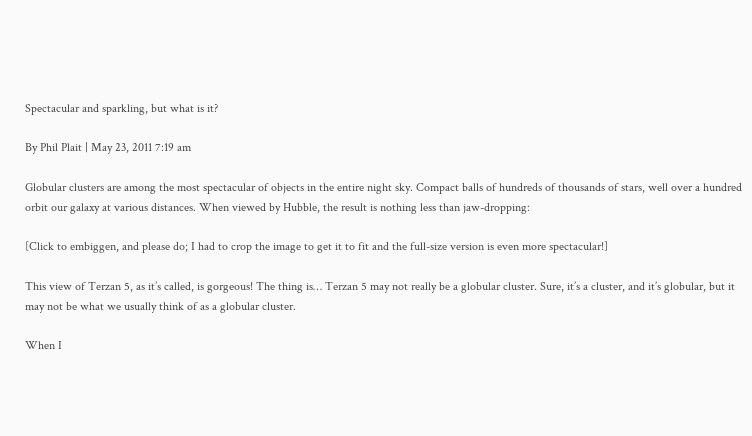Spectacular and sparkling, but what is it?

By Phil Plait | May 23, 2011 7:19 am

Globular clusters are among the most spectacular of objects in the entire night sky. Compact balls of hundreds of thousands of stars, well over a hundred orbit our galaxy at various distances. When viewed by Hubble, the result is nothing less than jaw-dropping:

[Click to embiggen, and please do; I had to crop the image to get it to fit and the full-size version is even more spectacular!]

This view of Terzan 5, as it’s called, is gorgeous! The thing is… Terzan 5 may not really be a globular cluster. Sure, it’s a cluster, and it’s globular, but it may not be what we usually think of as a globular cluster.

When I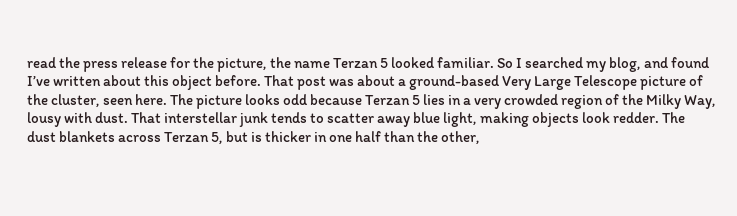read the press release for the picture, the name Terzan 5 looked familiar. So I searched my blog, and found I’ve written about this object before. That post was about a ground-based Very Large Telescope picture of the cluster, seen here. The picture looks odd because Terzan 5 lies in a very crowded region of the Milky Way, lousy with dust. That interstellar junk tends to scatter away blue light, making objects look redder. The dust blankets across Terzan 5, but is thicker in one half than the other,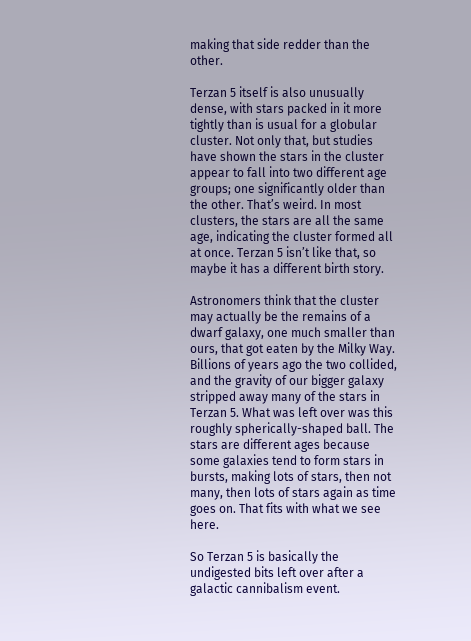making that side redder than the other.

Terzan 5 itself is also unusually dense, with stars packed in it more tightly than is usual for a globular cluster. Not only that, but studies have shown the stars in the cluster appear to fall into two different age groups; one significantly older than the other. That’s weird. In most clusters, the stars are all the same age, indicating the cluster formed all at once. Terzan 5 isn’t like that, so maybe it has a different birth story.

Astronomers think that the cluster may actually be the remains of a dwarf galaxy, one much smaller than ours, that got eaten by the Milky Way. Billions of years ago the two collided, and the gravity of our bigger galaxy stripped away many of the stars in Terzan 5. What was left over was this roughly spherically-shaped ball. The stars are different ages because some galaxies tend to form stars in bursts, making lots of stars, then not many, then lots of stars again as time goes on. That fits with what we see here.

So Terzan 5 is basically the undigested bits left over after a galactic cannibalism event.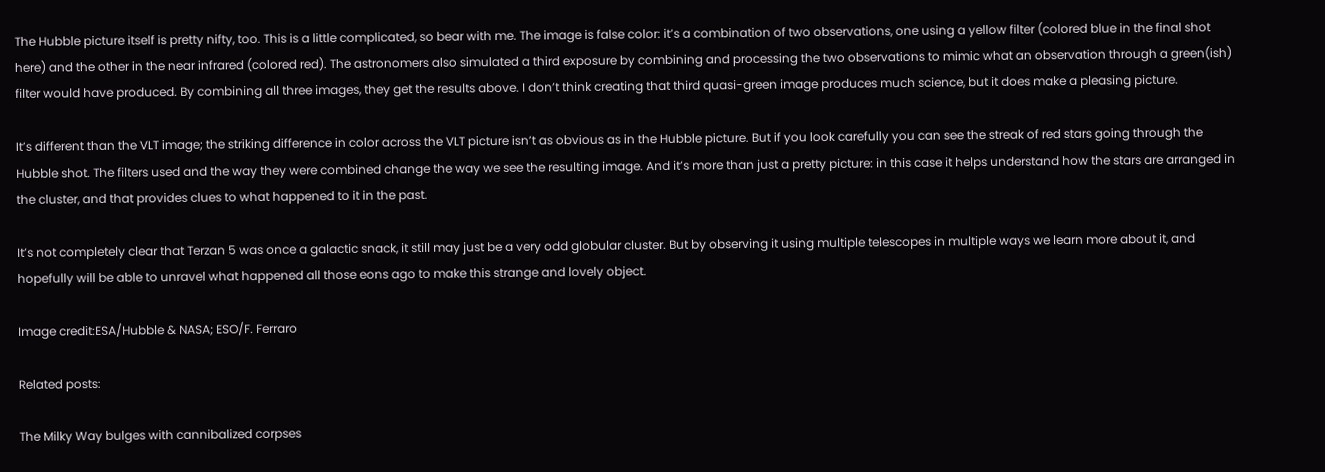The Hubble picture itself is pretty nifty, too. This is a little complicated, so bear with me. The image is false color: it’s a combination of two observations, one using a yellow filter (colored blue in the final shot here) and the other in the near infrared (colored red). The astronomers also simulated a third exposure by combining and processing the two observations to mimic what an observation through a green(ish) filter would have produced. By combining all three images, they get the results above. I don’t think creating that third quasi-green image produces much science, but it does make a pleasing picture.

It’s different than the VLT image; the striking difference in color across the VLT picture isn’t as obvious as in the Hubble picture. But if you look carefully you can see the streak of red stars going through the Hubble shot. The filters used and the way they were combined change the way we see the resulting image. And it’s more than just a pretty picture: in this case it helps understand how the stars are arranged in the cluster, and that provides clues to what happened to it in the past.

It’s not completely clear that Terzan 5 was once a galactic snack, it still may just be a very odd globular cluster. But by observing it using multiple telescopes in multiple ways we learn more about it, and hopefully will be able to unravel what happened all those eons ago to make this strange and lovely object.

Image credit:ESA/Hubble & NASA; ESO/F. Ferraro

Related posts:

The Milky Way bulges with cannibalized corpses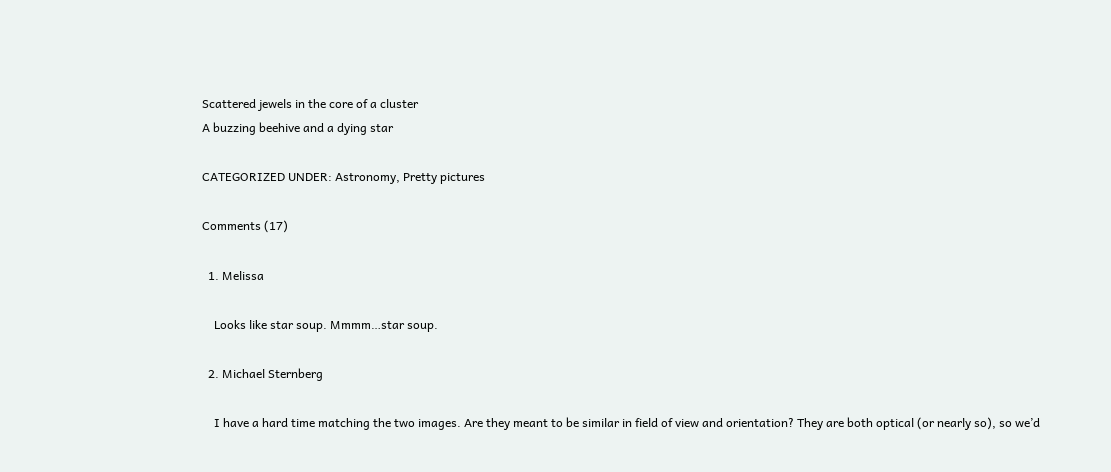Scattered jewels in the core of a cluster
A buzzing beehive and a dying star

CATEGORIZED UNDER: Astronomy, Pretty pictures

Comments (17)

  1. Melissa

    Looks like star soup. Mmmm…star soup.

  2. Michael Sternberg

    I have a hard time matching the two images. Are they meant to be similar in field of view and orientation? They are both optical (or nearly so), so we’d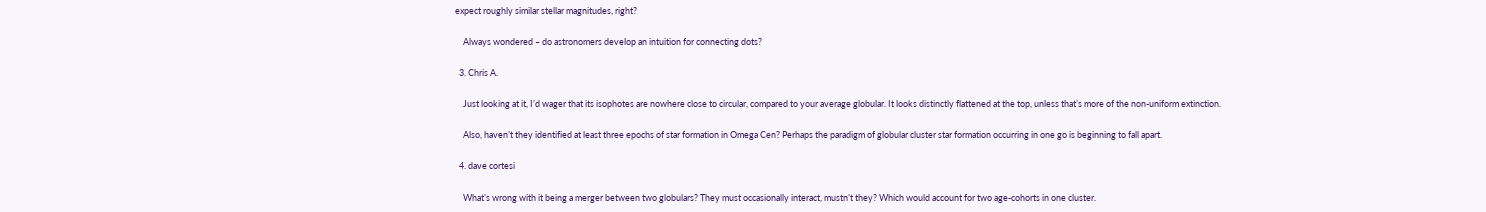expect roughly similar stellar magnitudes, right?

    Always wondered – do astronomers develop an intuition for connecting dots?

  3. Chris A.

    Just looking at it, I’d wager that its isophotes are nowhere close to circular, compared to your average globular. It looks distinctly flattened at the top, unless that’s more of the non-uniform extinction.

    Also, haven’t they identified at least three epochs of star formation in Omega Cen? Perhaps the paradigm of globular cluster star formation occurring in one go is beginning to fall apart.

  4. dave cortesi

    What’s wrong with it being a merger between two globulars? They must occasionally interact, mustn’t they? Which would account for two age-cohorts in one cluster.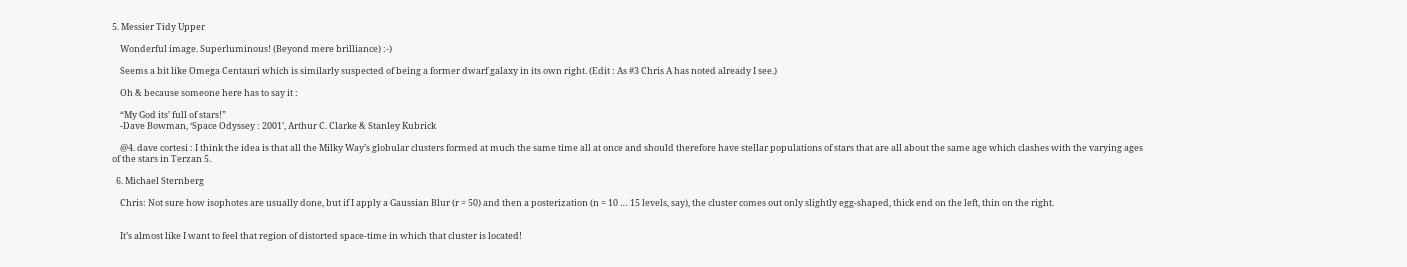5. Messier Tidy Upper

    Wonderful image. Superluminous! (Beyond mere brilliance) :-)

    Seems a bit like Omega Centauri which is similarly suspected of being a former dwarf galaxy in its own right. (Edit : As #3 Chris A has noted already I see.)

    Oh & because someone here has to say it :

    “My God its’ full of stars!”
    -Dave Bowman, ‘Space Odyssey : 2001’, Arthur C. Clarke & Stanley Kubrick

    @4. dave cortesi : I think the idea is that all the Milky Way’s globular clusters formed at much the same time all at once and should therefore have stellar populations of stars that are all about the same age which clashes with the varying ages of the stars in Terzan 5.

  6. Michael Sternberg

    Chris: Not sure how isophotes are usually done, but if I apply a Gaussian Blur (r = 50) and then a posterization (n = 10 … 15 levels, say), the cluster comes out only slightly egg-shaped, thick end on the left, thin on the right.


    It’s almost like I want to feel that region of distorted space-time in which that cluster is located!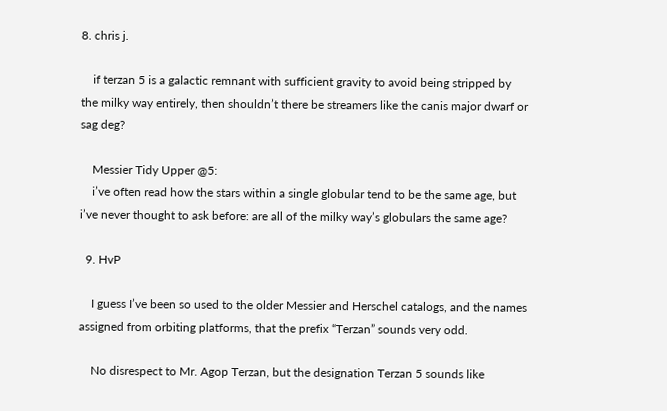8. chris j.

    if terzan 5 is a galactic remnant with sufficient gravity to avoid being stripped by the milky way entirely, then shouldn’t there be streamers like the canis major dwarf or sag deg?

    Messier Tidy Upper @5:
    i’ve often read how the stars within a single globular tend to be the same age, but i’ve never thought to ask before: are all of the milky way’s globulars the same age?

  9. HvP

    I guess I’ve been so used to the older Messier and Herschel catalogs, and the names assigned from orbiting platforms, that the prefix “Terzan” sounds very odd.

    No disrespect to Mr. Agop Terzan, but the designation Terzan 5 sounds like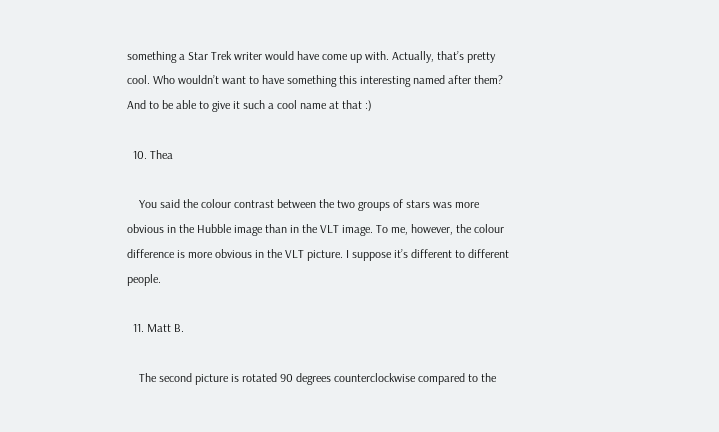something a Star Trek writer would have come up with. Actually, that’s pretty cool. Who wouldn’t want to have something this interesting named after them? And to be able to give it such a cool name at that :)

  10. Thea

    You said the colour contrast between the two groups of stars was more obvious in the Hubble image than in the VLT image. To me, however, the colour difference is more obvious in the VLT picture. I suppose it’s different to different people.

  11. Matt B.

    The second picture is rotated 90 degrees counterclockwise compared to the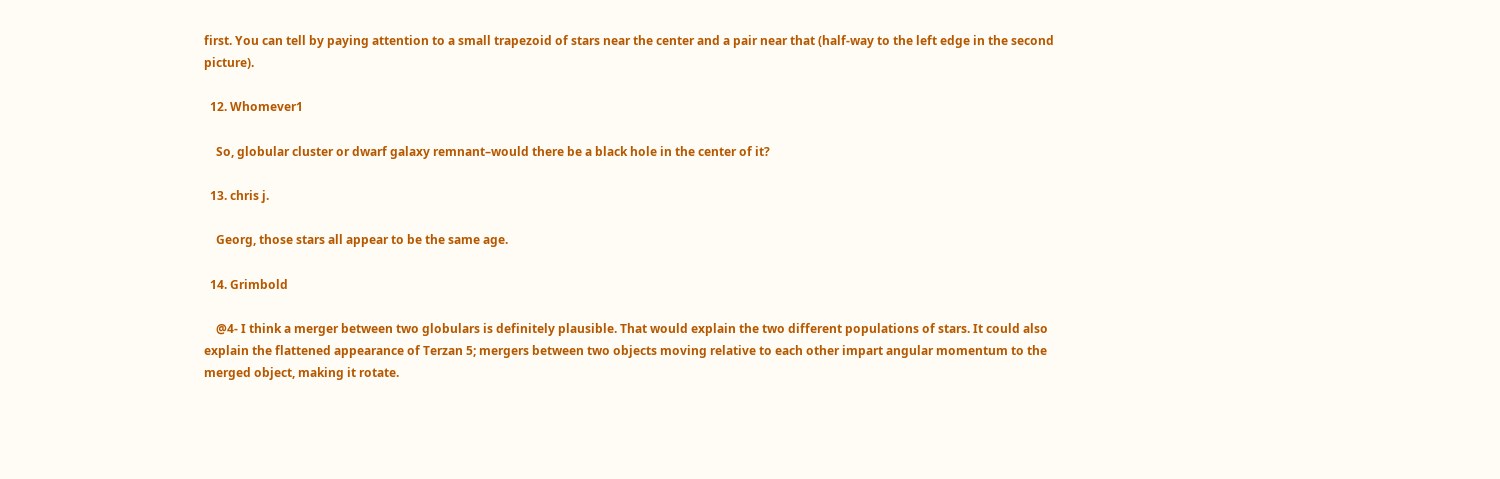first. You can tell by paying attention to a small trapezoid of stars near the center and a pair near that (half-way to the left edge in the second picture).

  12. Whomever1

    So, globular cluster or dwarf galaxy remnant–would there be a black hole in the center of it?

  13. chris j.

    Georg, those stars all appear to be the same age.

  14. Grimbold

    @4- I think a merger between two globulars is definitely plausible. That would explain the two different populations of stars. It could also explain the flattened appearance of Terzan 5; mergers between two objects moving relative to each other impart angular momentum to the merged object, making it rotate.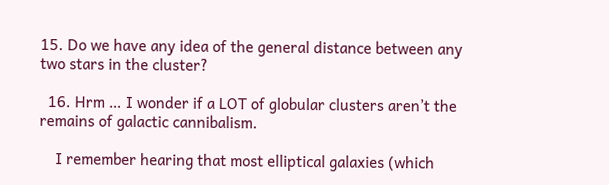15. Do we have any idea of the general distance between any two stars in the cluster?

  16. Hrm … I wonder if a LOT of globular clusters aren’t the remains of galactic cannibalism.

    I remember hearing that most elliptical galaxies (which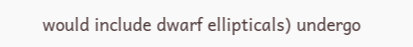would include dwarf ellipticals) undergo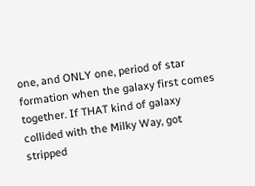one, and ONLY one, period of star formation when the galaxy first comes together. If THAT kind of galaxy collided with the Milky Way, got stripped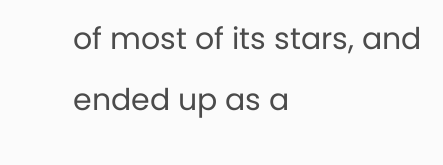of most of its stars, and ended up as a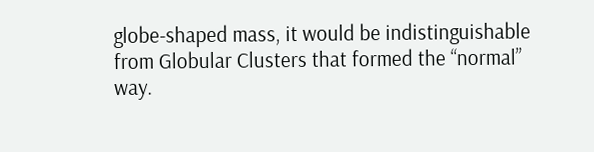globe-shaped mass, it would be indistinguishable from Globular Clusters that formed the “normal” way.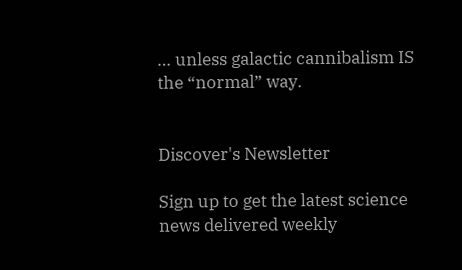… unless galactic cannibalism IS the “normal” way.


Discover's Newsletter

Sign up to get the latest science news delivered weekly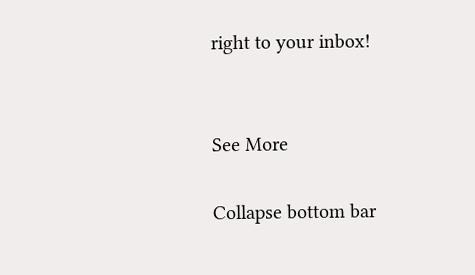right to your inbox!


See More

Collapse bottom bar